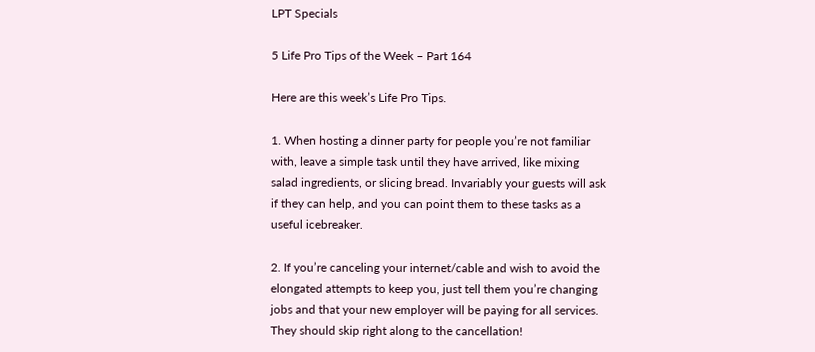LPT Specials

5 Life Pro Tips of the Week – Part 164

Here are this week’s Life Pro Tips.

1. When hosting a dinner party for people you’re not familiar with, leave a simple task until they have arrived, like mixing salad ingredients, or slicing bread. Invariably your guests will ask if they can help, and you can point them to these tasks as a useful icebreaker.

2. If you’re canceling your internet/cable and wish to avoid the elongated attempts to keep you, just tell them you’re changing jobs and that your new employer will be paying for all services. They should skip right along to the cancellation!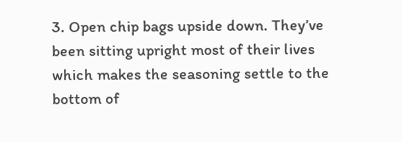3. Open chip bags upside down. They’ve been sitting upright most of their lives which makes the seasoning settle to the bottom of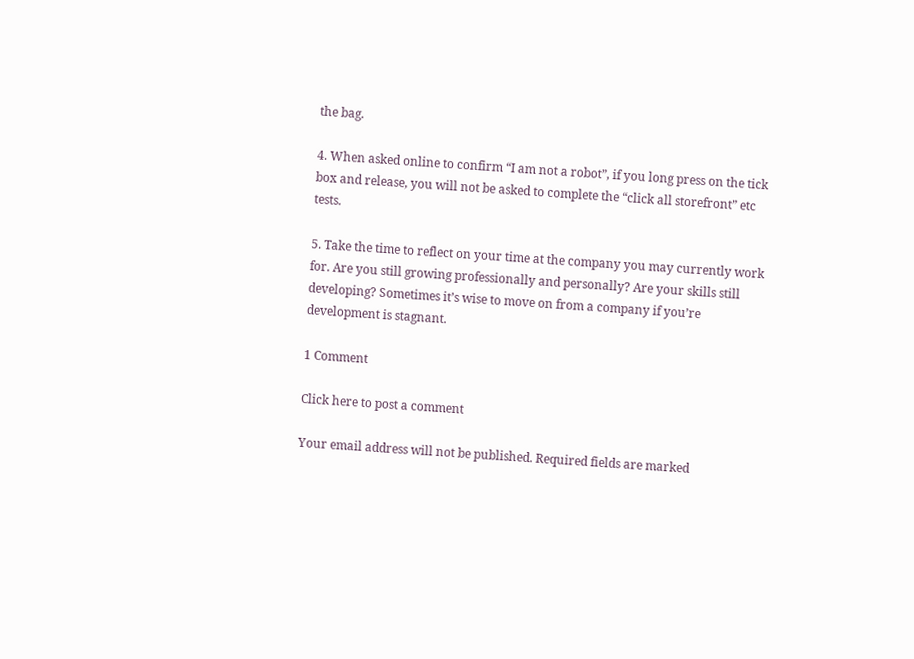the bag.

4. When asked online to confirm “I am not a robot”, if you long press on the tick box and release, you will not be asked to complete the “click all storefront” etc tests.

5. Take the time to reflect on your time at the company you may currently work for. Are you still growing professionally and personally? Are your skills still developing? Sometimes it’s wise to move on from a company if you’re development is stagnant.

1 Comment

Click here to post a comment

Your email address will not be published. Required fields are marked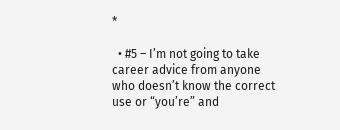*

  • #5 – I’m not going to take career advice from anyone who doesn’t know the correct use or “you’re” and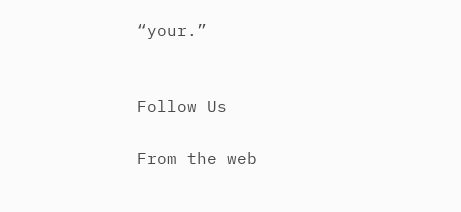“your.”


Follow Us

From the web